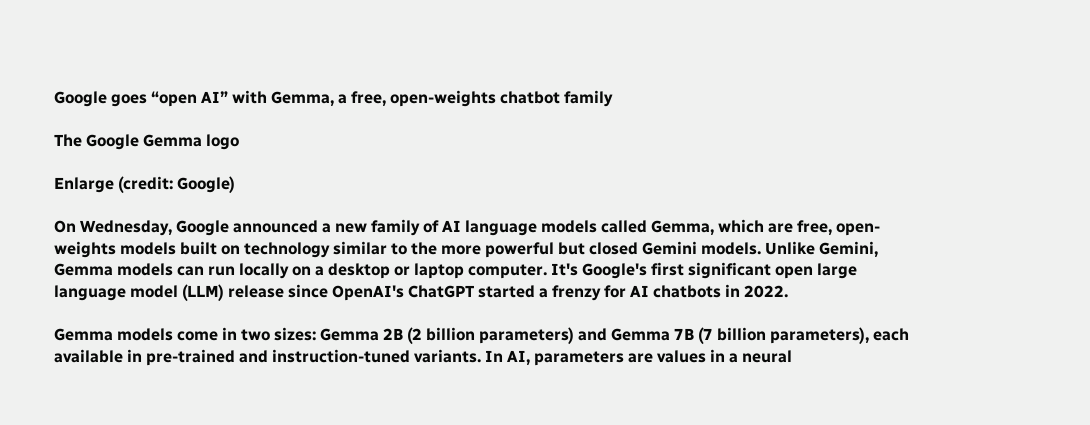Google goes “open AI” with Gemma, a free, open-weights chatbot family

The Google Gemma logo

Enlarge (credit: Google)

On Wednesday, Google announced a new family of AI language models called Gemma, which are free, open-weights models built on technology similar to the more powerful but closed Gemini models. Unlike Gemini, Gemma models can run locally on a desktop or laptop computer. It's Google's first significant open large language model (LLM) release since OpenAI's ChatGPT started a frenzy for AI chatbots in 2022.

Gemma models come in two sizes: Gemma 2B (2 billion parameters) and Gemma 7B (7 billion parameters), each available in pre-trained and instruction-tuned variants. In AI, parameters are values in a neural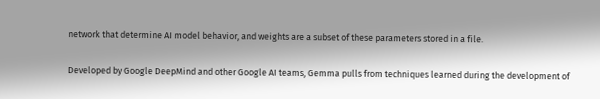network that determine AI model behavior, and weights are a subset of these parameters stored in a file.

Developed by Google DeepMind and other Google AI teams, Gemma pulls from techniques learned during the development of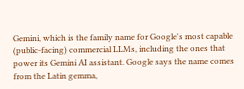Gemini, which is the family name for Google's most capable (public-facing) commercial LLMs, including the ones that power its Gemini AI assistant. Google says the name comes from the Latin gemma,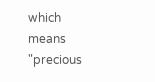which means "precious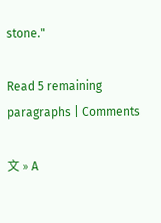stone."

Read 5 remaining paragraphs | Comments

文 » A